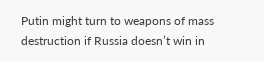Putin might turn to weapons of mass destruction if Russia doesn’t win in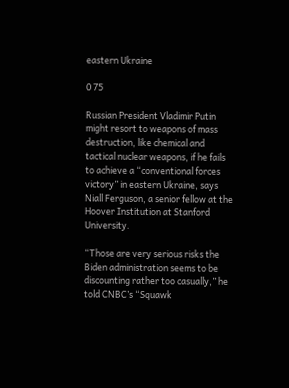eastern Ukraine

0 75

Russian President Vladimir Putin might resort to weapons of mass destruction, like chemical and tactical nuclear weapons, if he fails to achieve a “conventional forces victory” in eastern Ukraine, says Niall Ferguson, a senior fellow at the Hoover Institution at Stanford University.

“Those are very serious risks the Biden administration seems to be discounting rather too casually,” he told CNBC’s “Squawk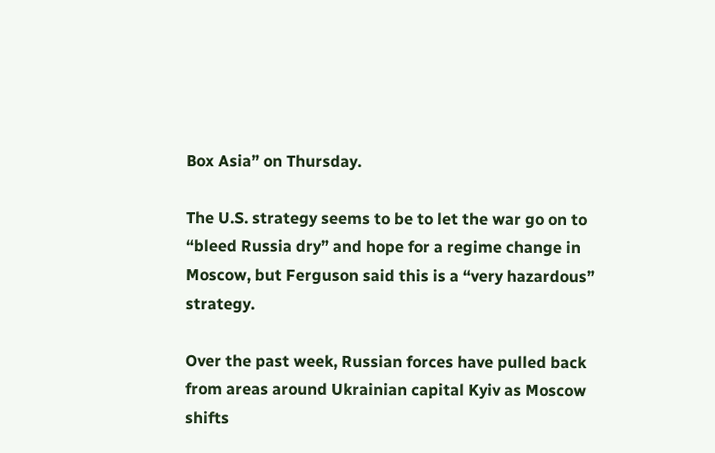Box Asia” on Thursday.

The U.S. strategy seems to be to let the war go on to “bleed Russia dry” and hope for a regime change in Moscow, but Ferguson said this is a “very hazardous” strategy.

Over the past week, Russian forces have pulled back from areas around Ukrainian capital Kyiv as Moscow shifts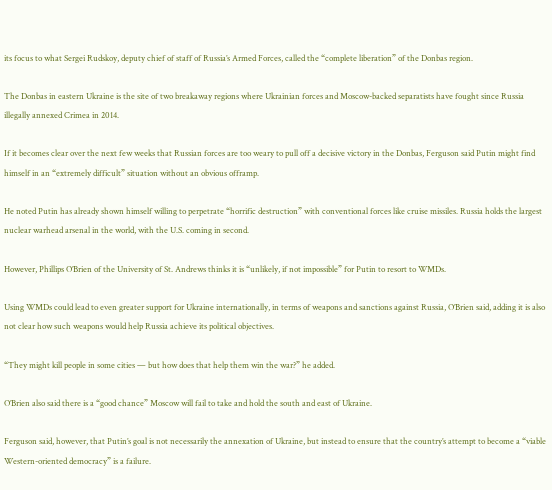its focus to what Sergei Rudskoy, deputy chief of staff of Russia’s Armed Forces, called the “complete liberation” of the Donbas region.

The Donbas in eastern Ukraine is the site of two breakaway regions where Ukrainian forces and Moscow-backed separatists have fought since Russia illegally annexed Crimea in 2014.

If it becomes clear over the next few weeks that Russian forces are too weary to pull off a decisive victory in the Donbas, Ferguson said Putin might find himself in an “extremely difficult” situation without an obvious offramp.

He noted Putin has already shown himself willing to perpetrate “horrific destruction” with conventional forces like cruise missiles. Russia holds the largest nuclear warhead arsenal in the world, with the U.S. coming in second.

However, Phillips O’Brien of the University of St. Andrews thinks it is “unlikely, if not impossible” for Putin to resort to WMDs.

Using WMDs could lead to even greater support for Ukraine internationally, in terms of weapons and sanctions against Russia, O’Brien said, adding it is also not clear how such weapons would help Russia achieve its political objectives.

“They might kill people in some cities — but how does that help them win the war?” he added.

O’Brien also said there is a “good chance” Moscow will fail to take and hold the south and east of Ukraine.

Ferguson said, however, that Putin’s goal is not necessarily the annexation of Ukraine, but instead to ensure that the country’s attempt to become a “viable Western-oriented democracy” is a failure.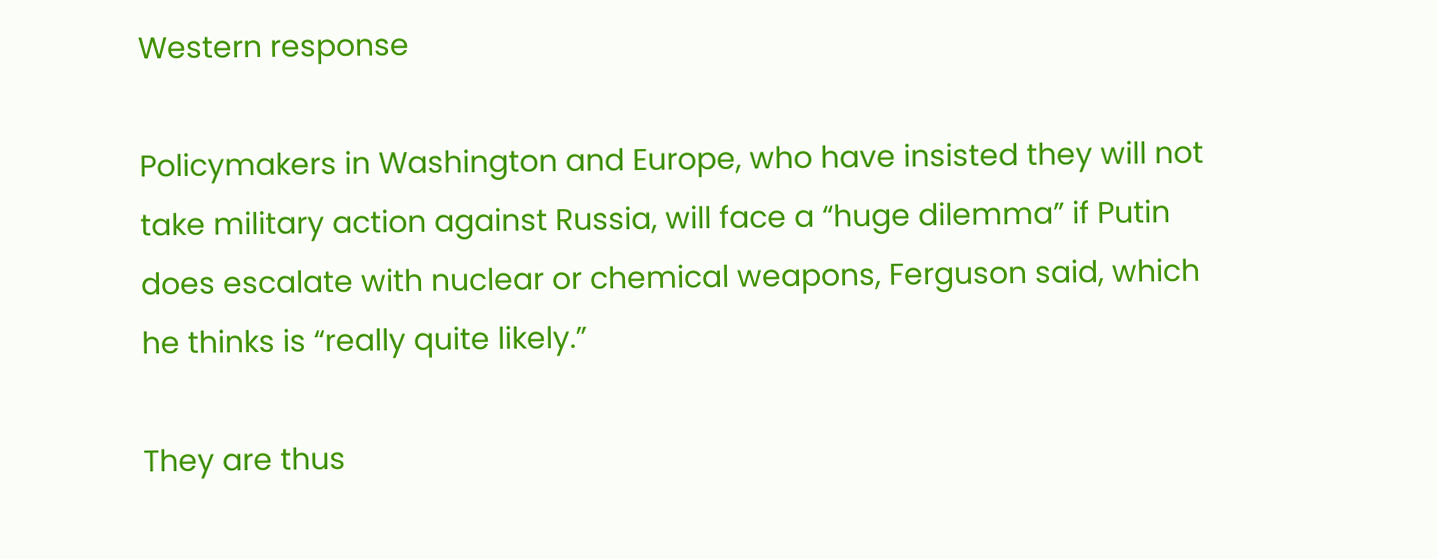Western response

Policymakers in Washington and Europe, who have insisted they will not take military action against Russia, will face a “huge dilemma” if Putin does escalate with nuclear or chemical weapons, Ferguson said, which he thinks is “really quite likely.”

They are thus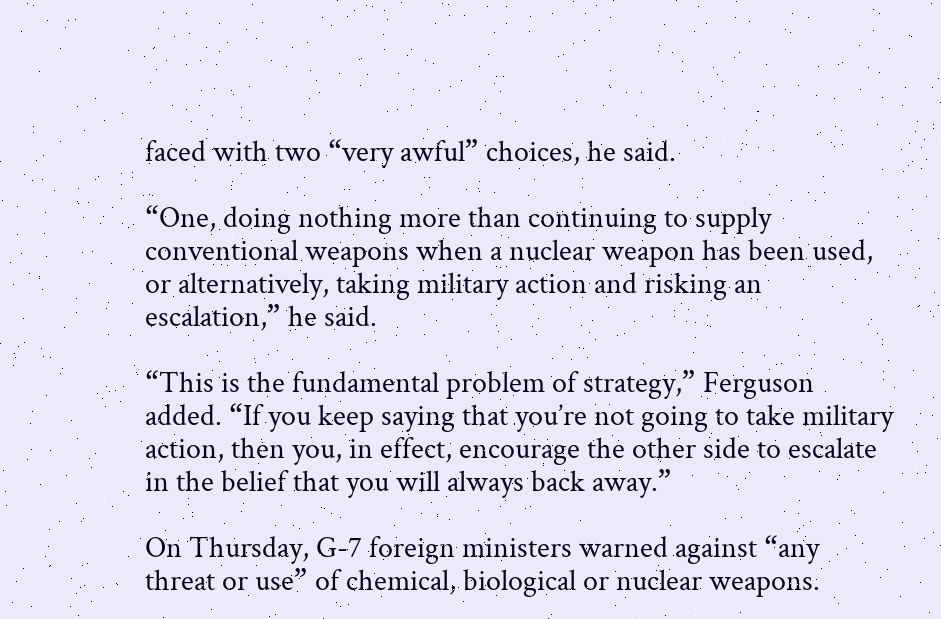faced with two “very awful” choices, he said.

“One, doing nothing more than continuing to supply conventional weapons when a nuclear weapon has been used, or alternatively, taking military action and risking an escalation,” he said.

“This is the fundamental problem of strategy,” Ferguson added. “If you keep saying that you’re not going to take military action, then you, in effect, encourage the other side to escalate in the belief that you will always back away.”

On Thursday, G-7 foreign ministers warned against “any threat or use” of chemical, biological or nuclear weapons.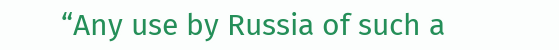“Any use by Russia of such a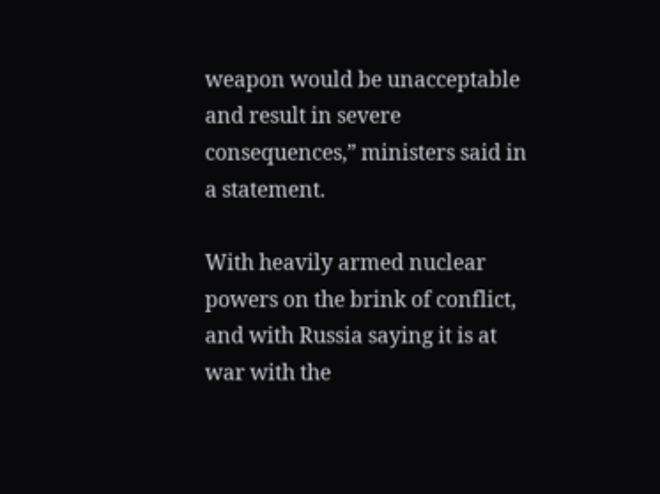weapon would be unacceptable and result in severe consequences,” ministers said in a statement.

With heavily armed nuclear powers on the brink of conflict, and with Russia saying it is at war with the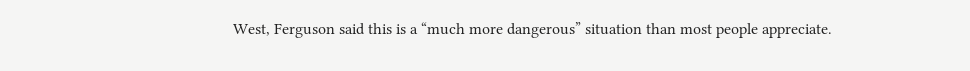West, Ferguson said this is a “much more dangerous” situation than most people appreciate.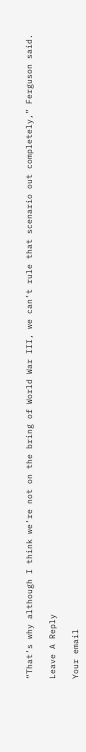“That’s why although I think we’re not on the bring of World War III, we can’t rule that scenario out completely,” Ferguson said.

Leave A Reply

Your email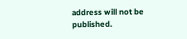address will not be published.